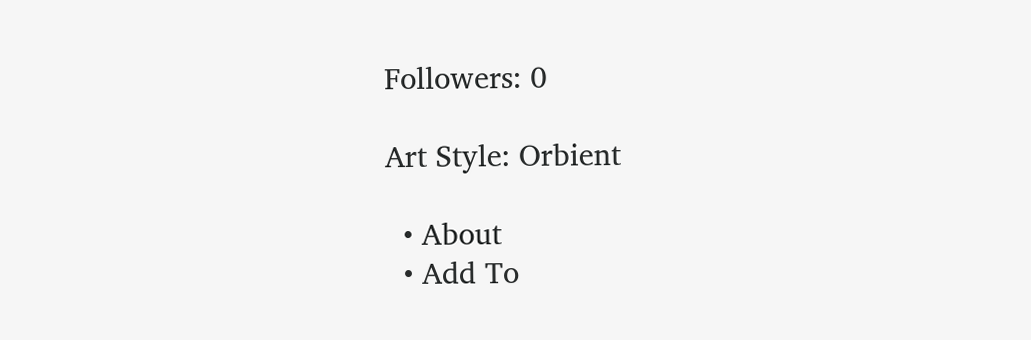Followers: 0

Art Style: Orbient

  • About
  • Add To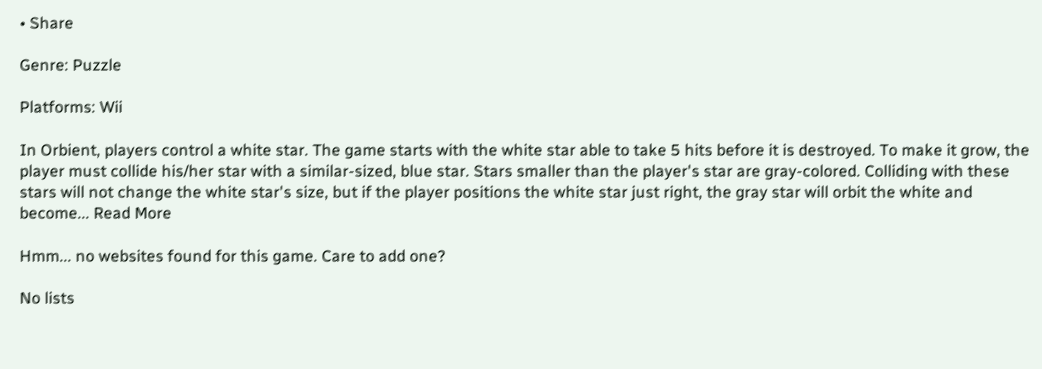• Share

Genre: Puzzle

Platforms: Wii

In Orbient, players control a white star. The game starts with the white star able to take 5 hits before it is destroyed. To make it grow, the player must collide his/her star with a similar-sized, blue star. Stars smaller than the player's star are gray-colored. Colliding with these stars will not change the white star's size, but if the player positions the white star just right, the gray star will orbit the white and become... Read More

Hmm... no websites found for this game. Care to add one?

No lists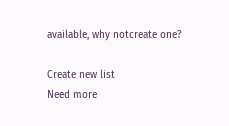available, why notcreate one?

Create new list
Need more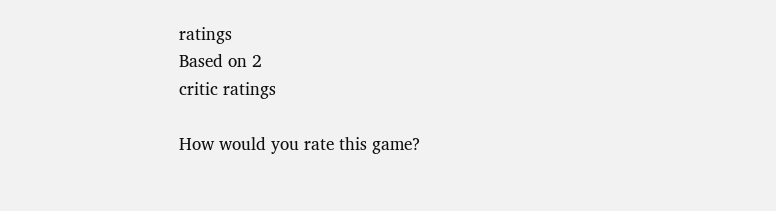ratings
Based on 2
critic ratings

How would you rate this game?